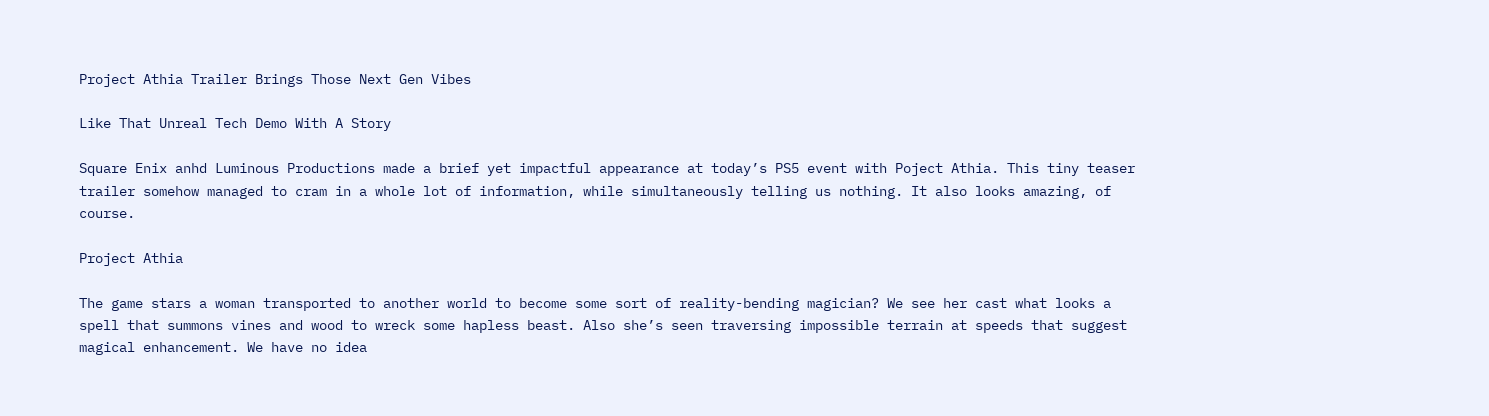Project Athia Trailer Brings Those Next Gen Vibes

Like That Unreal Tech Demo With A Story

Square Enix anhd Luminous Productions made a brief yet impactful appearance at today’s PS5 event with Poject Athia. This tiny teaser trailer somehow managed to cram in a whole lot of information, while simultaneously telling us nothing. It also looks amazing, of course.

Project Athia

The game stars a woman transported to another world to become some sort of reality-bending magician? We see her cast what looks a spell that summons vines and wood to wreck some hapless beast. Also she’s seen traversing impossible terrain at speeds that suggest magical enhancement. We have no idea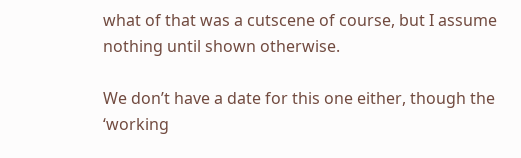what of that was a cutscene of course, but I assume nothing until shown otherwise.

We don’t have a date for this one either, though the ‘working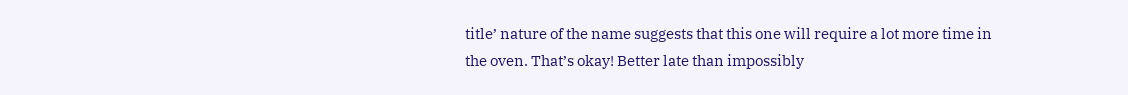title’ nature of the name suggests that this one will require a lot more time in the oven. That’s okay! Better late than impossibly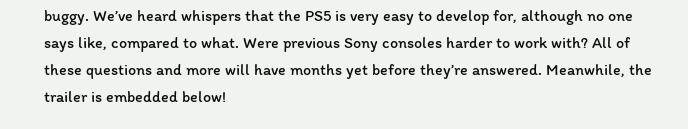buggy. We’ve heard whispers that the PS5 is very easy to develop for, although no one says like, compared to what. Were previous Sony consoles harder to work with? All of these questions and more will have months yet before they’re answered. Meanwhile, the trailer is embedded below!